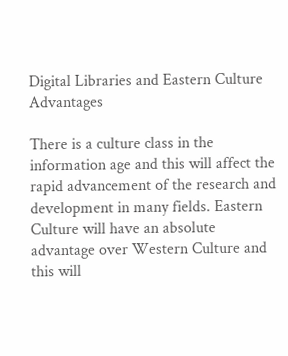Digital Libraries and Eastern Culture Advantages

There is a culture class in the information age and this will affect the rapid advancement of the research and development in many fields. Eastern Culture will have an absolute advantage over Western Culture and this will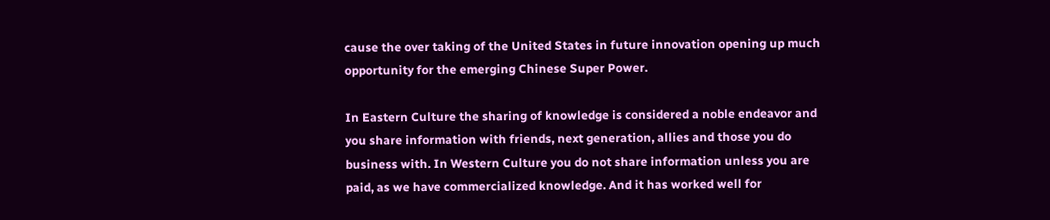cause the over taking of the United States in future innovation opening up much opportunity for the emerging Chinese Super Power.

In Eastern Culture the sharing of knowledge is considered a noble endeavor and you share information with friends, next generation, allies and those you do business with. In Western Culture you do not share information unless you are paid, as we have commercialized knowledge. And it has worked well for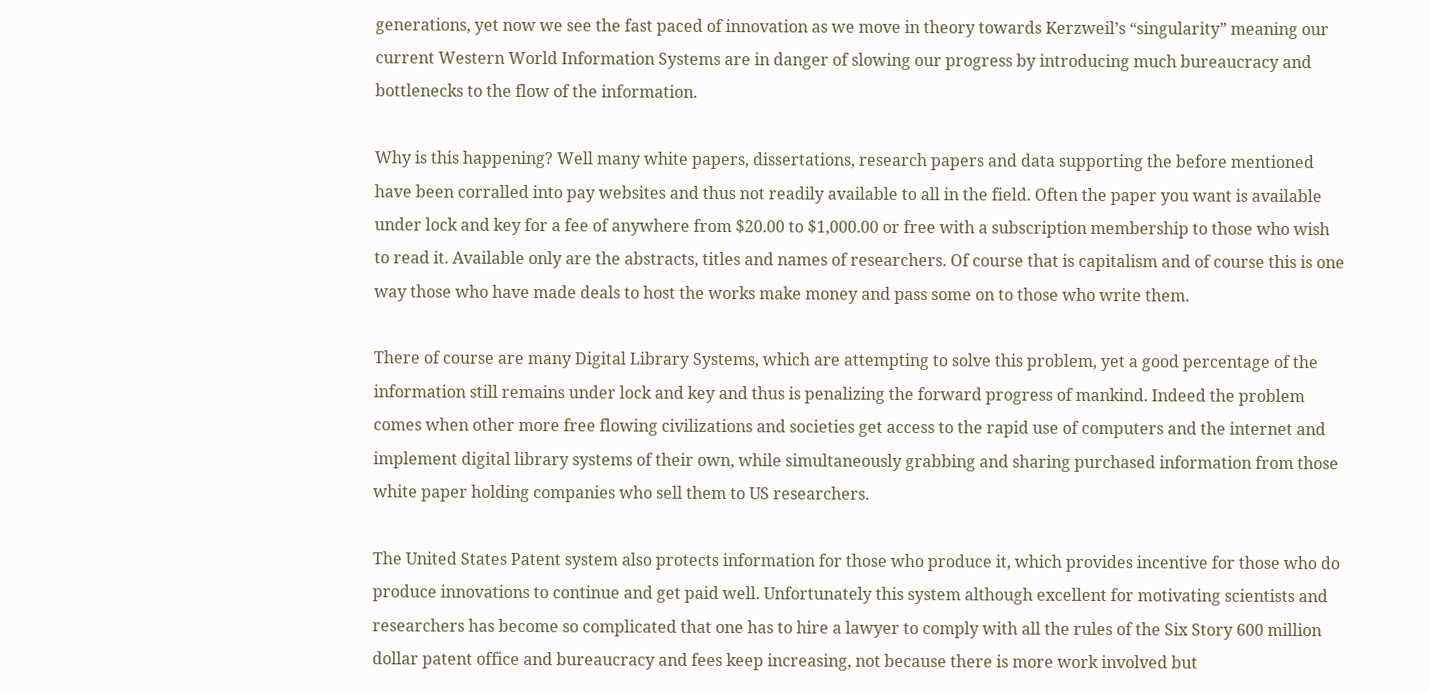generations, yet now we see the fast paced of innovation as we move in theory towards Kerzweil’s “singularity” meaning our current Western World Information Systems are in danger of slowing our progress by introducing much bureaucracy and bottlenecks to the flow of the information.

Why is this happening? Well many white papers, dissertations, research papers and data supporting the before mentioned have been corralled into pay websites and thus not readily available to all in the field. Often the paper you want is available under lock and key for a fee of anywhere from $20.00 to $1,000.00 or free with a subscription membership to those who wish to read it. Available only are the abstracts, titles and names of researchers. Of course that is capitalism and of course this is one way those who have made deals to host the works make money and pass some on to those who write them.

There of course are many Digital Library Systems, which are attempting to solve this problem, yet a good percentage of the information still remains under lock and key and thus is penalizing the forward progress of mankind. Indeed the problem comes when other more free flowing civilizations and societies get access to the rapid use of computers and the internet and implement digital library systems of their own, while simultaneously grabbing and sharing purchased information from those white paper holding companies who sell them to US researchers.

The United States Patent system also protects information for those who produce it, which provides incentive for those who do produce innovations to continue and get paid well. Unfortunately this system although excellent for motivating scientists and researchers has become so complicated that one has to hire a lawyer to comply with all the rules of the Six Story 600 million dollar patent office and bureaucracy and fees keep increasing, not because there is more work involved but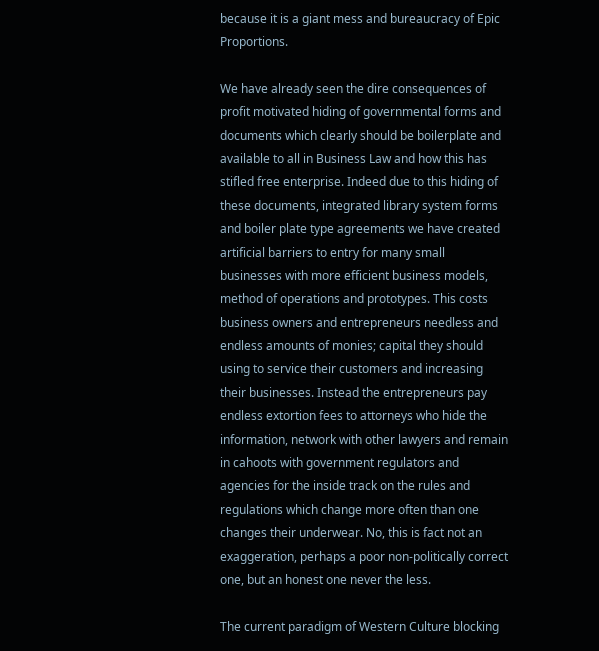because it is a giant mess and bureaucracy of Epic Proportions.

We have already seen the dire consequences of profit motivated hiding of governmental forms and documents which clearly should be boilerplate and available to all in Business Law and how this has stifled free enterprise. Indeed due to this hiding of these documents, integrated library system forms and boiler plate type agreements we have created artificial barriers to entry for many small businesses with more efficient business models, method of operations and prototypes. This costs business owners and entrepreneurs needless and endless amounts of monies; capital they should using to service their customers and increasing their businesses. Instead the entrepreneurs pay endless extortion fees to attorneys who hide the information, network with other lawyers and remain in cahoots with government regulators and agencies for the inside track on the rules and regulations which change more often than one changes their underwear. No, this is fact not an exaggeration, perhaps a poor non-politically correct one, but an honest one never the less.

The current paradigm of Western Culture blocking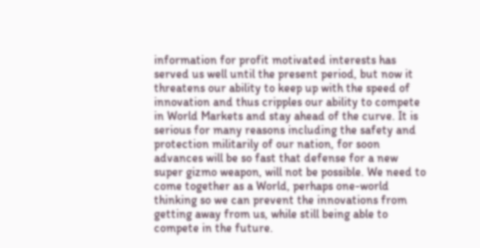information for profit motivated interests has served us well until the present period, but now it threatens our ability to keep up with the speed of innovation and thus cripples our ability to compete in World Markets and stay ahead of the curve. It is serious for many reasons including the safety and protection militarily of our nation, for soon advances will be so fast that defense for a new super gizmo weapon, will not be possible. We need to come together as a World, perhaps one-world thinking so we can prevent the innovations from getting away from us, while still being able to compete in the future.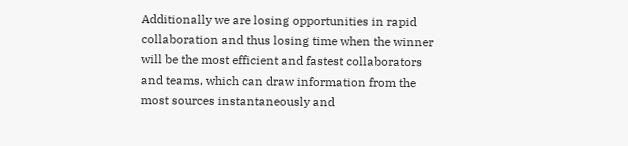Additionally we are losing opportunities in rapid collaboration and thus losing time when the winner will be the most efficient and fastest collaborators and teams, which can draw information from the most sources instantaneously and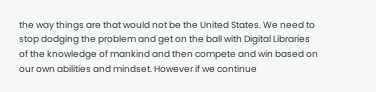the way things are that would not be the United States. We need to stop dodging the problem and get on the ball with Digital Libraries of the knowledge of mankind and then compete and win based on our own abilities and mindset. However if we continue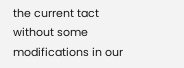the current tact without some modifications in our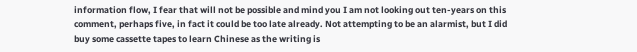information flow, I fear that will not be possible and mind you I am not looking out ten-years on this comment, perhaps five, in fact it could be too late already. Not attempting to be an alarmist, but I did buy some cassette tapes to learn Chinese as the writing is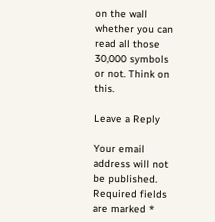on the wall whether you can read all those 30,000 symbols or not. Think on this.

Leave a Reply

Your email address will not be published. Required fields are marked *